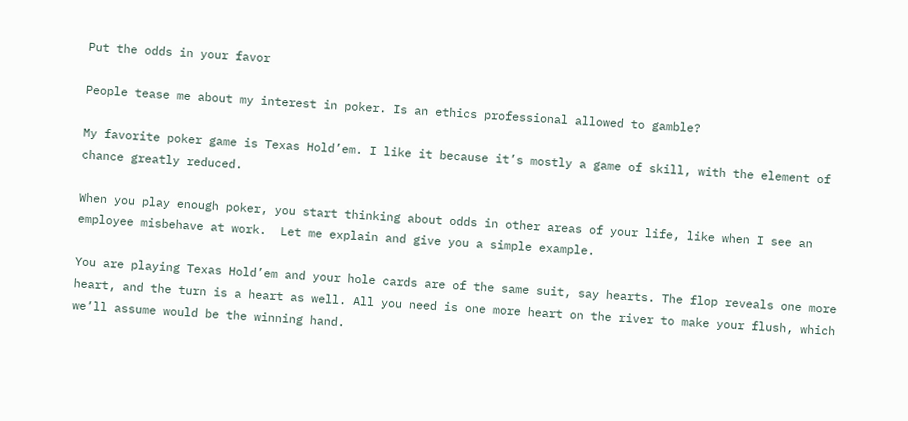Put the odds in your favor

People tease me about my interest in poker. Is an ethics professional allowed to gamble?

My favorite poker game is Texas Hold’em. I like it because it’s mostly a game of skill, with the element of chance greatly reduced.

When you play enough poker, you start thinking about odds in other areas of your life, like when I see an employee misbehave at work.  Let me explain and give you a simple example.

You are playing Texas Hold’em and your hole cards are of the same suit, say hearts. The flop reveals one more heart, and the turn is a heart as well. All you need is one more heart on the river to make your flush, which we’ll assume would be the winning hand.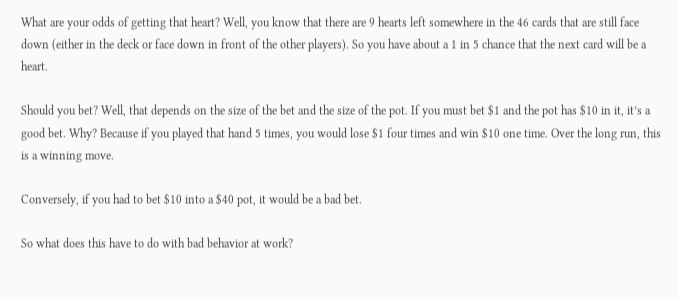What are your odds of getting that heart? Well, you know that there are 9 hearts left somewhere in the 46 cards that are still face down (either in the deck or face down in front of the other players). So you have about a 1 in 5 chance that the next card will be a heart.

Should you bet? Well, that depends on the size of the bet and the size of the pot. If you must bet $1 and the pot has $10 in it, it’s a good bet. Why? Because if you played that hand 5 times, you would lose $1 four times and win $10 one time. Over the long run, this is a winning move.

Conversely, if you had to bet $10 into a $40 pot, it would be a bad bet.

So what does this have to do with bad behavior at work?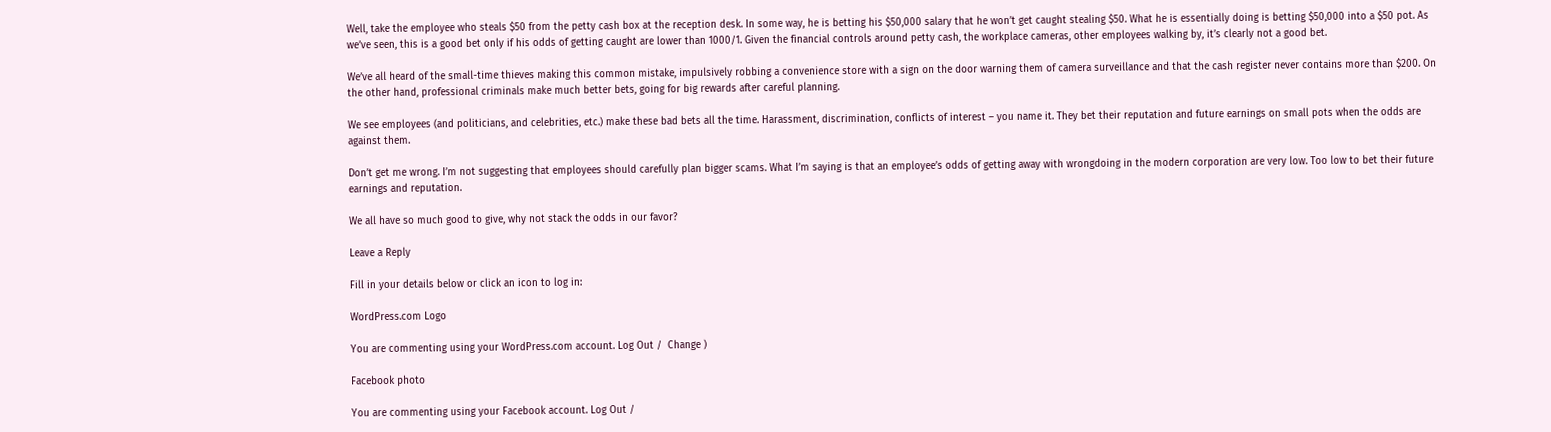Well, take the employee who steals $50 from the petty cash box at the reception desk. In some way, he is betting his $50,000 salary that he won’t get caught stealing $50. What he is essentially doing is betting $50,000 into a $50 pot. As we’ve seen, this is a good bet only if his odds of getting caught are lower than 1000/1. Given the financial controls around petty cash, the workplace cameras, other employees walking by, it’s clearly not a good bet.

We’ve all heard of the small-time thieves making this common mistake, impulsively robbing a convenience store with a sign on the door warning them of camera surveillance and that the cash register never contains more than $200. On the other hand, professional criminals make much better bets, going for big rewards after careful planning.

We see employees (and politicians, and celebrities, etc.) make these bad bets all the time. Harassment, discrimination, conflicts of interest – you name it. They bet their reputation and future earnings on small pots when the odds are against them.

Don’t get me wrong. I’m not suggesting that employees should carefully plan bigger scams. What I’m saying is that an employee’s odds of getting away with wrongdoing in the modern corporation are very low. Too low to bet their future earnings and reputation.

We all have so much good to give, why not stack the odds in our favor?

Leave a Reply

Fill in your details below or click an icon to log in:

WordPress.com Logo

You are commenting using your WordPress.com account. Log Out /  Change )

Facebook photo

You are commenting using your Facebook account. Log Out /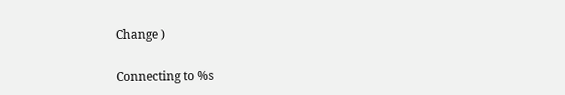Change )

Connecting to %s